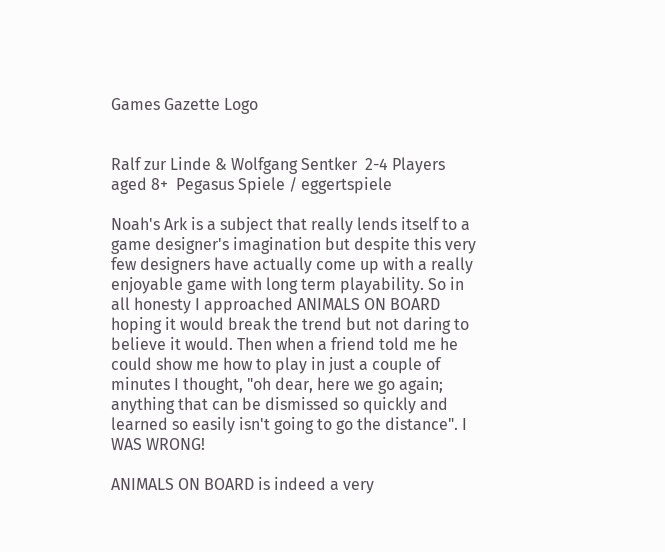Games Gazette Logo


Ralf zur Linde & Wolfgang Sentker  2-4 Players aged 8+  Pegasus Spiele / eggertspiele

Noah's Ark is a subject that really lends itself to a game designer's imagination but despite this very few designers have actually come up with a really enjoyable game with long term playability. So in all honesty I approached ANIMALS ON BOARD hoping it would break the trend but not daring to believe it would. Then when a friend told me he could show me how to play in just a couple of minutes I thought, "oh dear, here we go again; anything that can be dismissed so quickly and learned so easily isn't going to go the distance". I WAS WRONG!

ANIMALS ON BOARD is indeed a very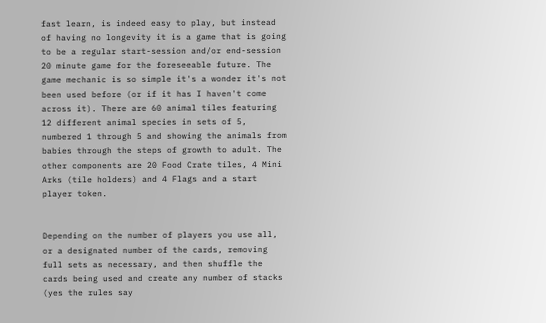fast learn, is indeed easy to play, but instead of having no longevity it is a game that is going to be a regular start-session and/or end-session 20 minute game for the foreseeable future. The game mechanic is so simple it's a wonder it's not been used before (or if it has I haven't come across it). There are 60 animal tiles featuring 12 different animal species in sets of 5, numbered 1 through 5 and showing the animals from babies through the steps of growth to adult. The other components are 20 Food Crate tiles, 4 Mini Arks (tile holders) and 4 Flags and a start player token.


Depending on the number of players you use all, or a designated number of the cards, removing full sets as necessary, and then shuffle the cards being used and create any number of stacks (yes the rules say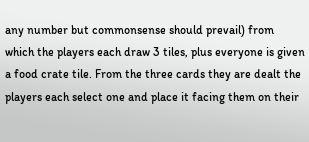any number but commonsense should prevail) from which the players each draw 3 tiles, plus everyone is given a food crate tile. From the three cards they are dealt the players each select one and place it facing them on their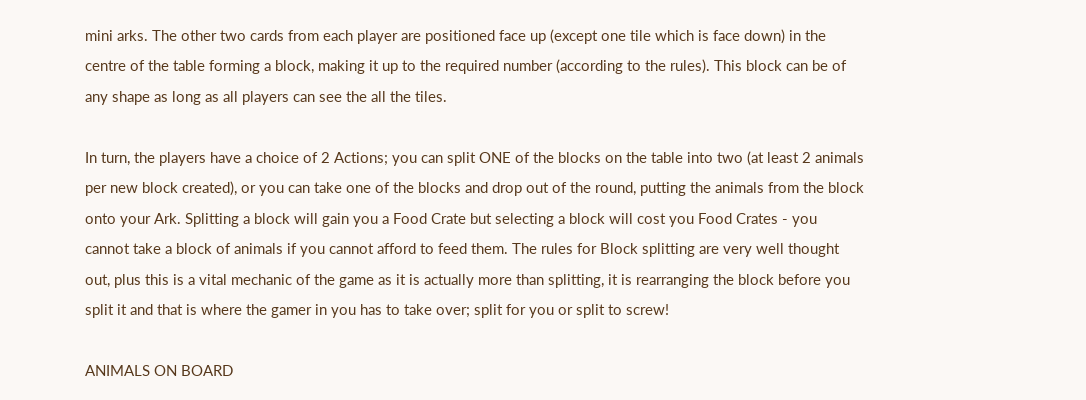mini arks. The other two cards from each player are positioned face up (except one tile which is face down) in the centre of the table forming a block, making it up to the required number (according to the rules). This block can be of any shape as long as all players can see the all the tiles.

In turn, the players have a choice of 2 Actions; you can split ONE of the blocks on the table into two (at least 2 animals per new block created), or you can take one of the blocks and drop out of the round, putting the animals from the block onto your Ark. Splitting a block will gain you a Food Crate but selecting a block will cost you Food Crates - you cannot take a block of animals if you cannot afford to feed them. The rules for Block splitting are very well thought out, plus this is a vital mechanic of the game as it is actually more than splitting, it is rearranging the block before you split it and that is where the gamer in you has to take over; split for you or split to screw!

ANIMALS ON BOARD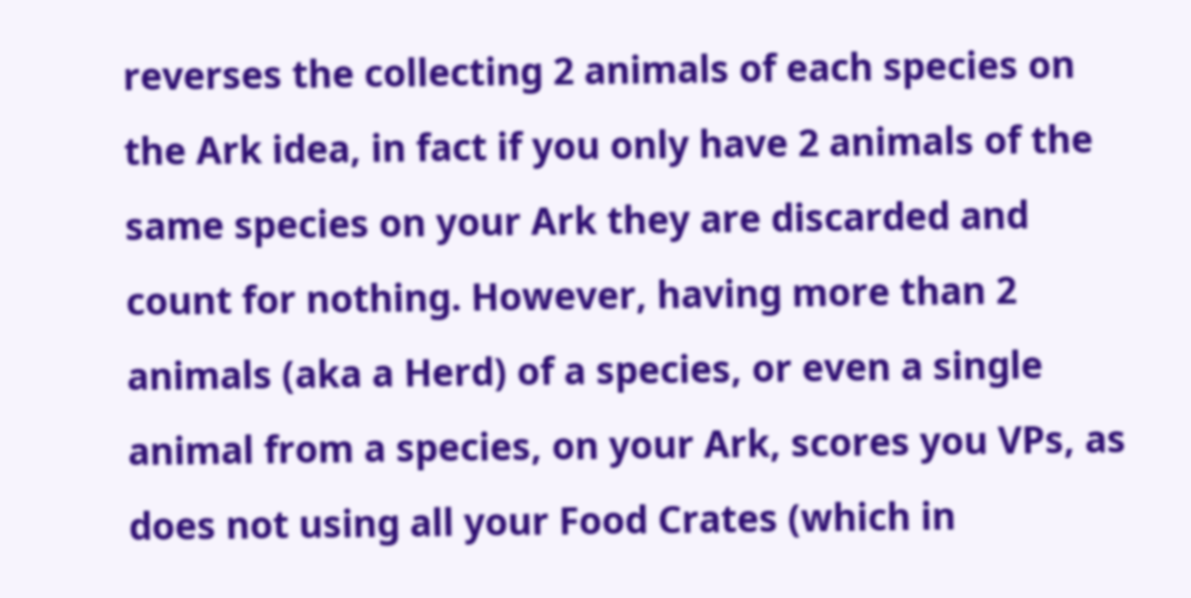reverses the collecting 2 animals of each species on the Ark idea, in fact if you only have 2 animals of the same species on your Ark they are discarded and count for nothing. However, having more than 2 animals (aka a Herd) of a species, or even a single animal from a species, on your Ark, scores you VPs, as does not using all your Food Crates (which in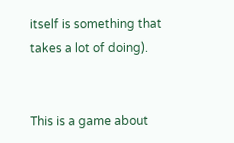itself is something that takes a lot of doing).


This is a game about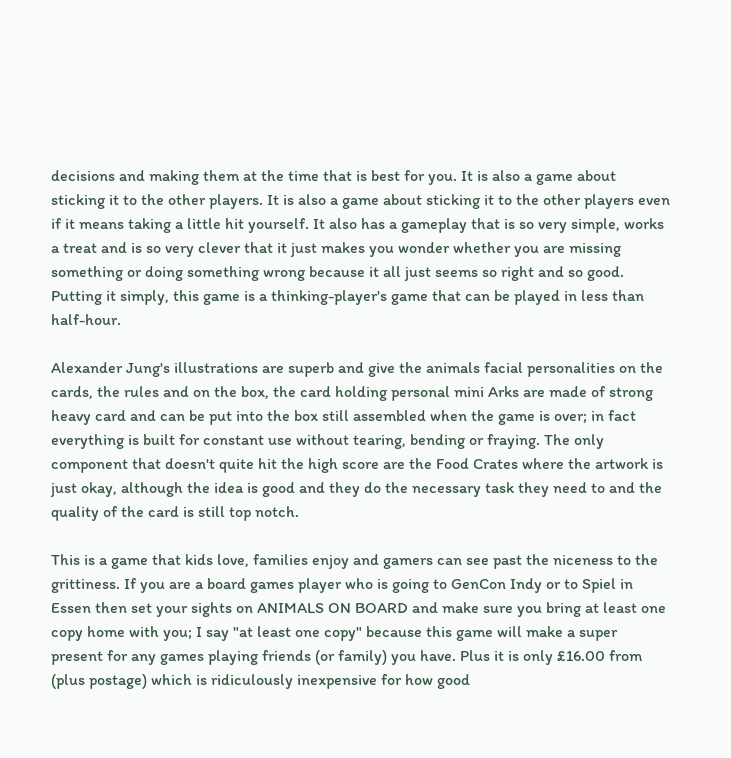decisions and making them at the time that is best for you. It is also a game about sticking it to the other players. It is also a game about sticking it to the other players even if it means taking a little hit yourself. It also has a gameplay that is so very simple, works a treat and is so very clever that it just makes you wonder whether you are missing something or doing something wrong because it all just seems so right and so good. Putting it simply, this game is a thinking-player's game that can be played in less than half-hour.

Alexander Jung's illustrations are superb and give the animals facial personalities on the cards, the rules and on the box, the card holding personal mini Arks are made of strong heavy card and can be put into the box still assembled when the game is over; in fact everything is built for constant use without tearing, bending or fraying. The only component that doesn't quite hit the high score are the Food Crates where the artwork is just okay, although the idea is good and they do the necessary task they need to and the quality of the card is still top notch.

This is a game that kids love, families enjoy and gamers can see past the niceness to the grittiness. If you are a board games player who is going to GenCon Indy or to Spiel in Essen then set your sights on ANIMALS ON BOARD and make sure you bring at least one copy home with you; I say "at least one copy" because this game will make a super present for any games playing friends (or family) you have. Plus it is only £16.00 from (plus postage) which is ridiculously inexpensive for how good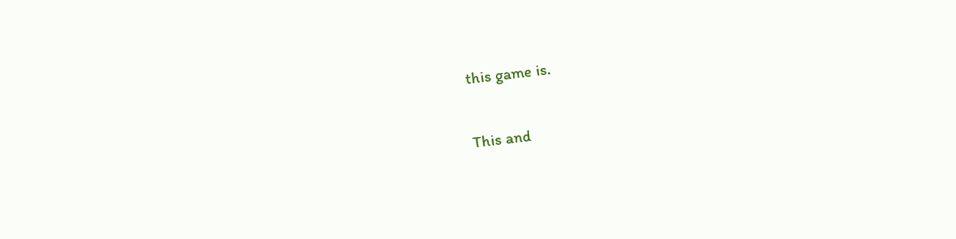this game is.

This and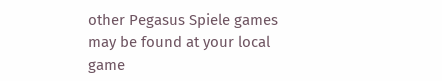other Pegasus Spiele games may be found at your local game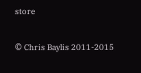store

© Chris Baylis 2011-2015